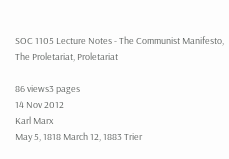SOC 1105 Lecture Notes - The Communist Manifesto, The Proletariat, Proletariat

86 views3 pages
14 Nov 2012
Karl Marx
May 5, 1818 March 12, 1883 Trier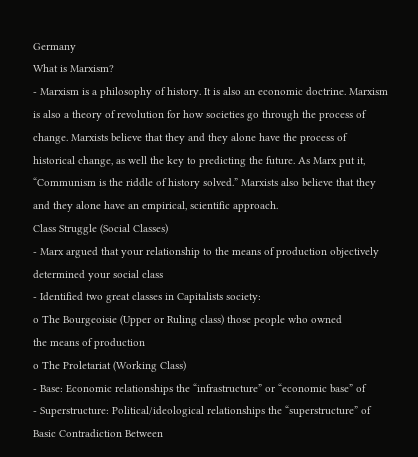Germany
What is Marxism?
- Marxism is a philosophy of history. It is also an economic doctrine. Marxism
is also a theory of revolution for how societies go through the process of
change. Marxists believe that they and they alone have the process of
historical change, as well the key to predicting the future. As Marx put it,
“Communism is the riddle of history solved.” Marxists also believe that they
and they alone have an empirical, scientific approach.
Class Struggle (Social Classes)
- Marx argued that your relationship to the means of production objectively
determined your social class
- Identified two great classes in Capitalists society:
o The Bourgeoisie (Upper or Ruling class) those people who owned
the means of production
o The Proletariat (Working Class)
- Base: Economic relationships the “infrastructure” or “economic base” of
- Superstructure: Political/ideological relationships the “superstructure” of
Basic Contradiction Between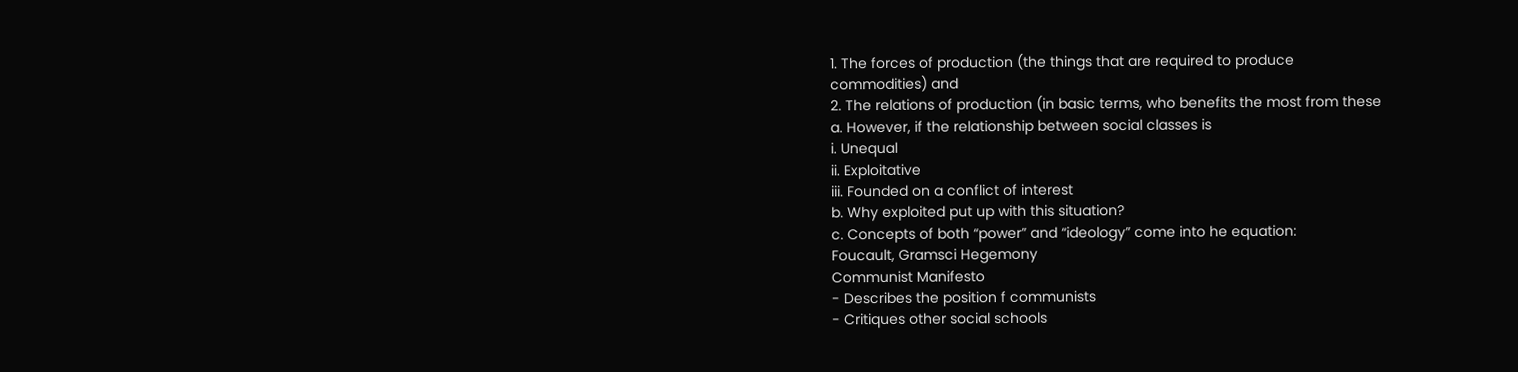1. The forces of production (the things that are required to produce
commodities) and
2. The relations of production (in basic terms, who benefits the most from these
a. However, if the relationship between social classes is
i. Unequal
ii. Exploitative
iii. Founded on a conflict of interest
b. Why exploited put up with this situation?
c. Concepts of both “power” and “ideology” come into he equation:
Foucault, Gramsci Hegemony
Communist Manifesto
- Describes the position f communists
- Critiques other social schools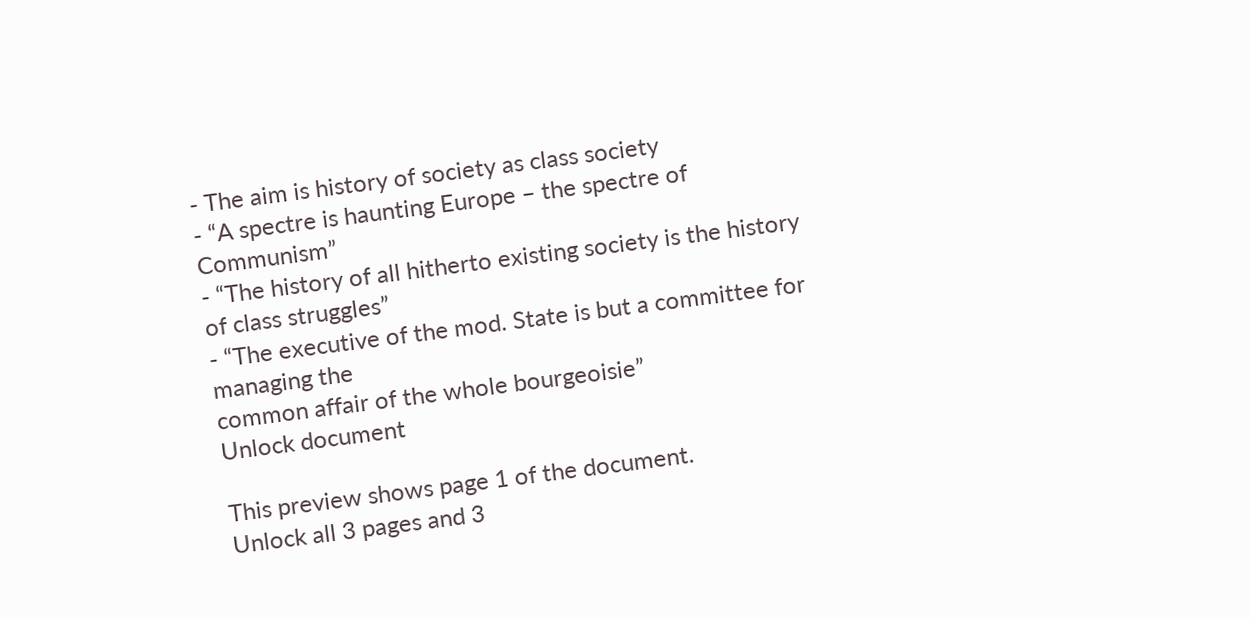- The aim is history of society as class society
- “A spectre is haunting Europe – the spectre of Communism”
- “The history of all hitherto existing society is the history of class struggles”
- “The executive of the mod. State is but a committee for managing the
common affair of the whole bourgeoisie”
Unlock document

This preview shows page 1 of the document.
Unlock all 3 pages and 3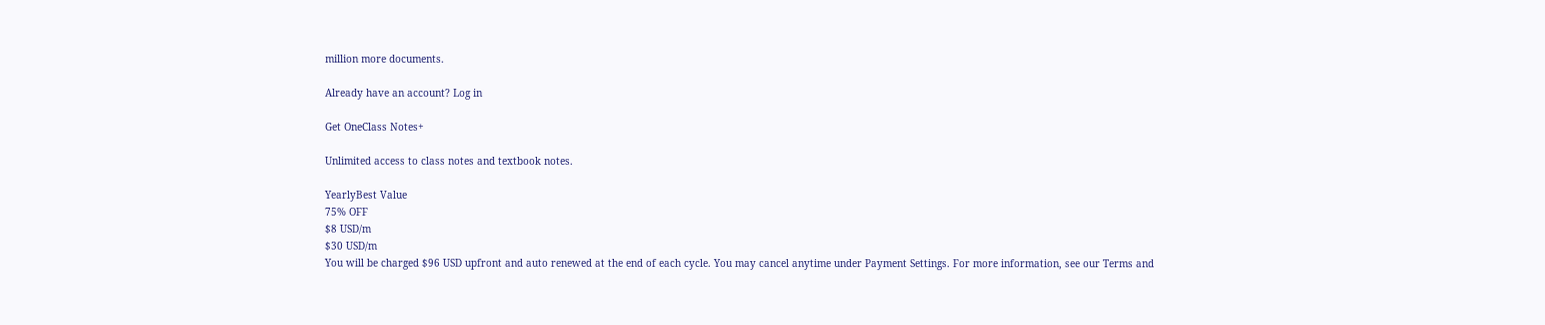million more documents.

Already have an account? Log in

Get OneClass Notes+

Unlimited access to class notes and textbook notes.

YearlyBest Value
75% OFF
$8 USD/m
$30 USD/m
You will be charged $96 USD upfront and auto renewed at the end of each cycle. You may cancel anytime under Payment Settings. For more information, see our Terms and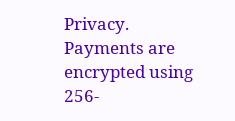Privacy.
Payments are encrypted using 256-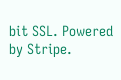bit SSL. Powered by Stripe.